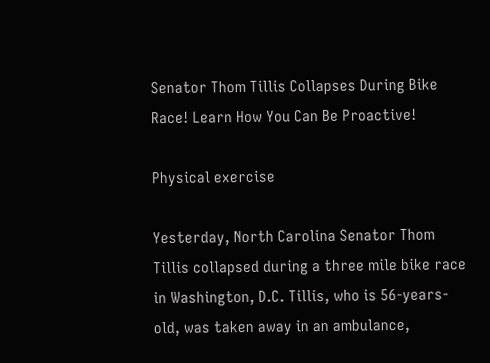Senator Thom Tillis Collapses During Bike Race! Learn How You Can Be Proactive!

Physical exercise

Yesterday, North Carolina Senator Thom Tillis collapsed during a three mile bike race in Washington, D.C. Tillis, who is 56-years-old, was taken away in an ambulance,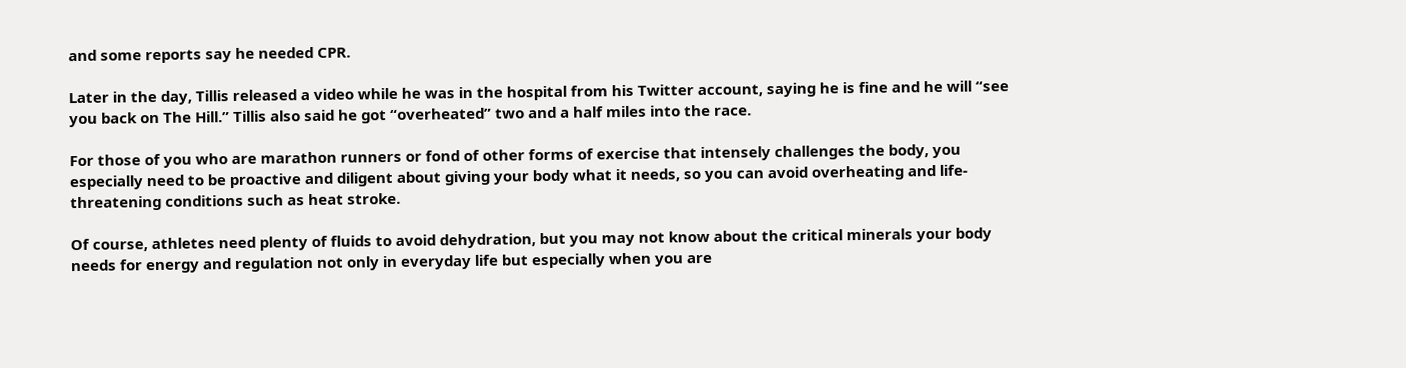and some reports say he needed CPR.

Later in the day, Tillis released a video while he was in the hospital from his Twitter account, saying he is fine and he will “see you back on The Hill.” Tillis also said he got “overheated” two and a half miles into the race.

For those of you who are marathon runners or fond of other forms of exercise that intensely challenges the body, you especially need to be proactive and diligent about giving your body what it needs, so you can avoid overheating and life-threatening conditions such as heat stroke.

Of course, athletes need plenty of fluids to avoid dehydration, but you may not know about the critical minerals your body needs for energy and regulation not only in everyday life but especially when you are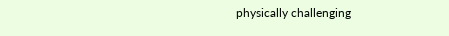physically challenging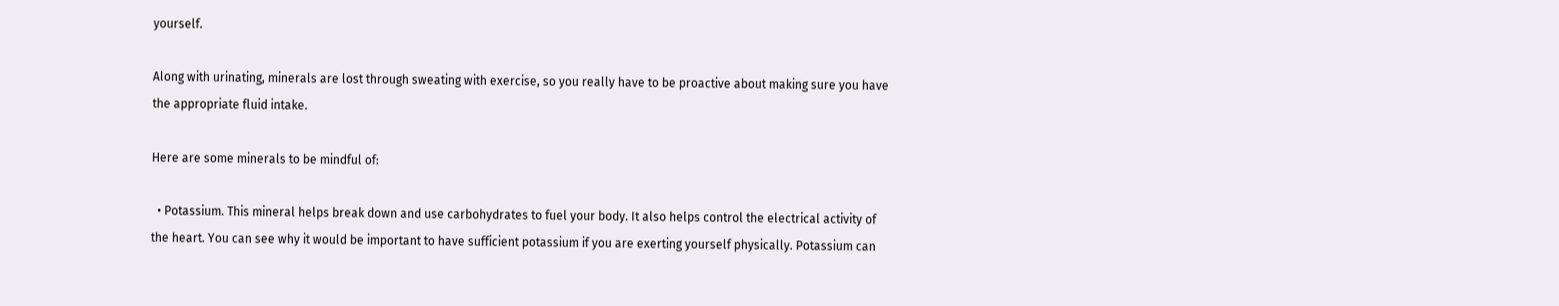yourself.

Along with urinating, minerals are lost through sweating with exercise, so you really have to be proactive about making sure you have the appropriate fluid intake.

Here are some minerals to be mindful of:

  • Potassium. This mineral helps break down and use carbohydrates to fuel your body. It also helps control the electrical activity of the heart. You can see why it would be important to have sufficient potassium if you are exerting yourself physically. Potassium can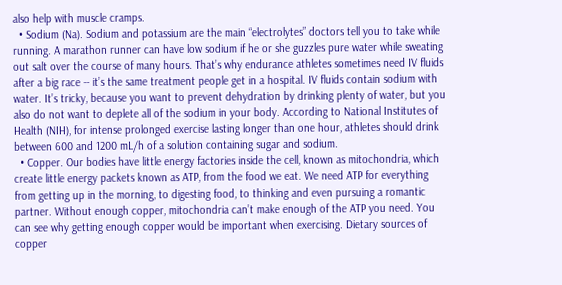also help with muscle cramps.
  • Sodium (Na). Sodium and potassium are the main “electrolytes” doctors tell you to take while running. A marathon runner can have low sodium if he or she guzzles pure water while sweating out salt over the course of many hours. That’s why endurance athletes sometimes need IV fluids after a big race -- it’s the same treatment people get in a hospital. IV fluids contain sodium with water. It’s tricky, because you want to prevent dehydration by drinking plenty of water, but you also do not want to deplete all of the sodium in your body. According to National Institutes of Health (NIH), for intense prolonged exercise lasting longer than one hour, athletes should drink between 600 and 1200 mL/h of a solution containing sugar and sodium.
  • Copper. Our bodies have little energy factories inside the cell, known as mitochondria, which create little energy packets known as ATP, from the food we eat. We need ATP for everything from getting up in the morning, to digesting food, to thinking and even pursuing a romantic partner. Without enough copper, mitochondria can’t make enough of the ATP you need. You can see why getting enough copper would be important when exercising. Dietary sources of copper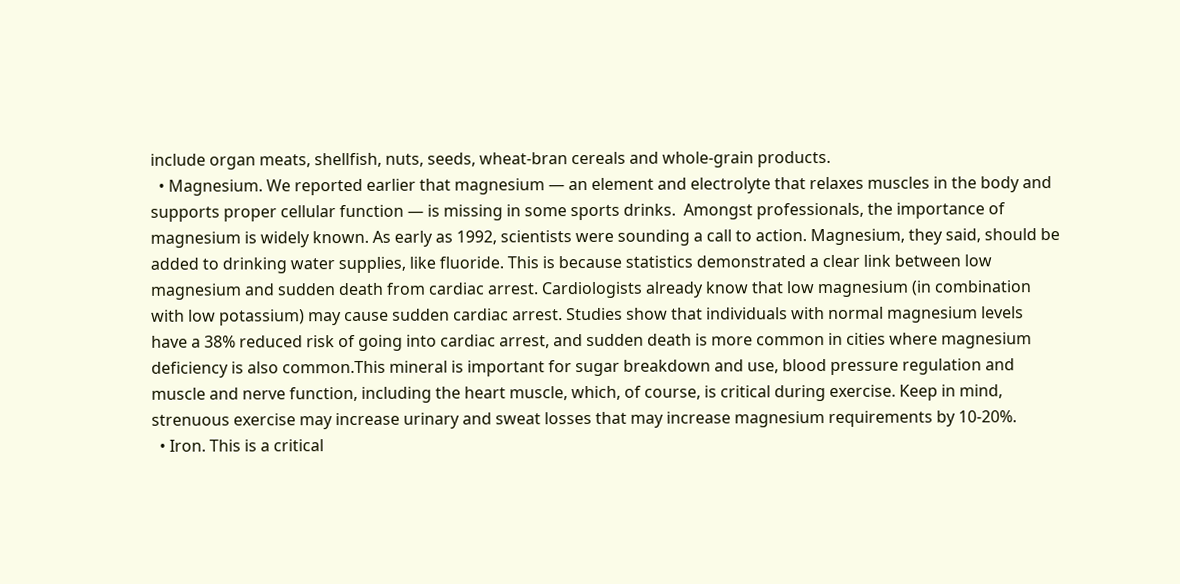include organ meats, shellfish, nuts, seeds, wheat-bran cereals and whole-grain products.
  • Magnesium. We reported earlier that magnesium — an element and electrolyte that relaxes muscles in the body and supports proper cellular function — is missing in some sports drinks.  Amongst professionals, the importance of magnesium is widely known. As early as 1992, scientists were sounding a call to action. Magnesium, they said, should be added to drinking water supplies, like fluoride. This is because statistics demonstrated a clear link between low magnesium and sudden death from cardiac arrest. Cardiologists already know that low magnesium (in combination with low potassium) may cause sudden cardiac arrest. Studies show that individuals with normal magnesium levels have a 38% reduced risk of going into cardiac arrest, and sudden death is more common in cities where magnesium deficiency is also common.This mineral is important for sugar breakdown and use, blood pressure regulation and muscle and nerve function, including the heart muscle, which, of course, is critical during exercise. Keep in mind, strenuous exercise may increase urinary and sweat losses that may increase magnesium requirements by 10-20%.
  • Iron. This is a critical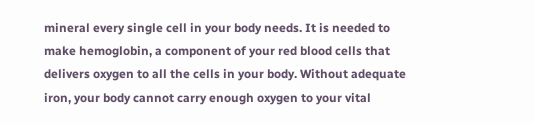mineral every single cell in your body needs. It is needed to make hemoglobin, a component of your red blood cells that delivers oxygen to all the cells in your body. Without adequate iron, your body cannot carry enough oxygen to your vital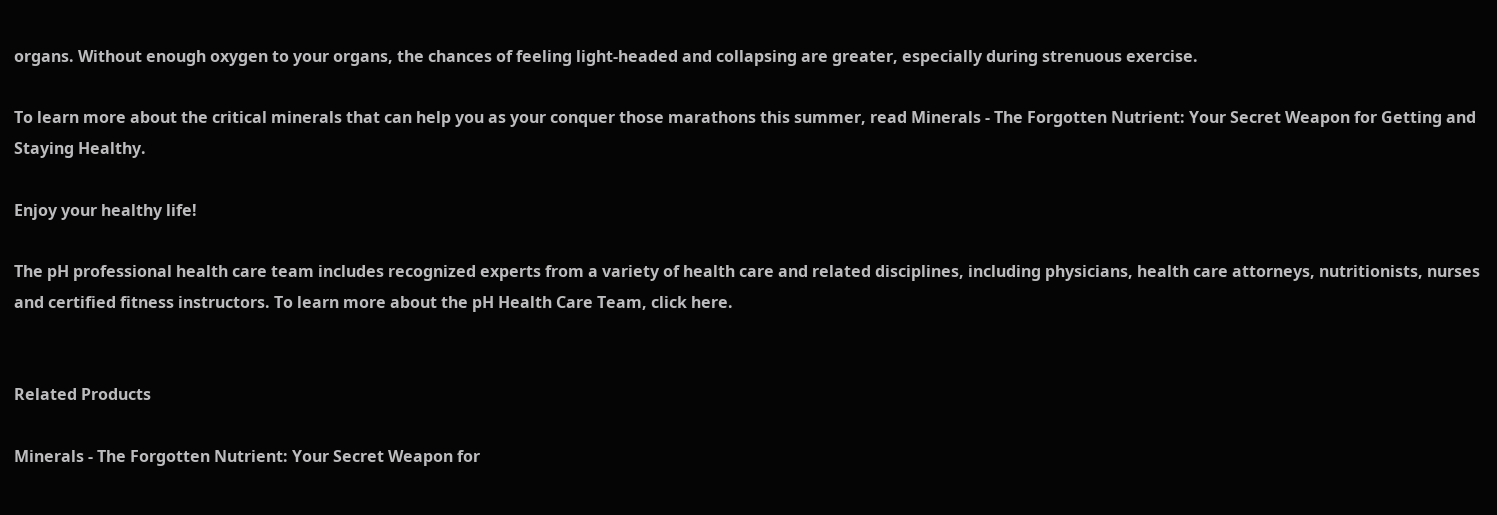organs. Without enough oxygen to your organs, the chances of feeling light-headed and collapsing are greater, especially during strenuous exercise.

To learn more about the critical minerals that can help you as your conquer those marathons this summer, read Minerals - The Forgotten Nutrient: Your Secret Weapon for Getting and Staying Healthy.

Enjoy your healthy life!

The pH professional health care team includes recognized experts from a variety of health care and related disciplines, including physicians, health care attorneys, nutritionists, nurses and certified fitness instructors. To learn more about the pH Health Care Team, click here.


Related Products

Minerals - The Forgotten Nutrient: Your Secret Weapon for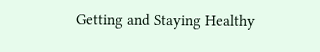Getting and Staying Healthy